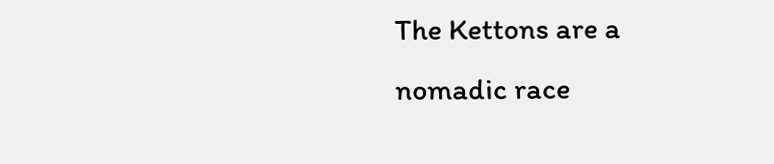The Kettons are a nomadic race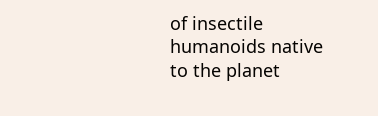of insectile humanoids native to the planet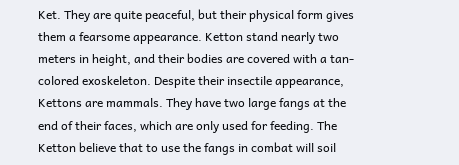Ket. They are quite peaceful, but their physical form gives them a fearsome appearance. Ketton stand nearly two meters in height, and their bodies are covered with a tan-colored exoskeleton. Despite their insectile appearance, Kettons are mammals. They have two large fangs at the end of their faces, which are only used for feeding. The Ketton believe that to use the fangs in combat will soil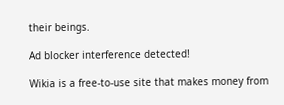their beings.

Ad blocker interference detected!

Wikia is a free-to-use site that makes money from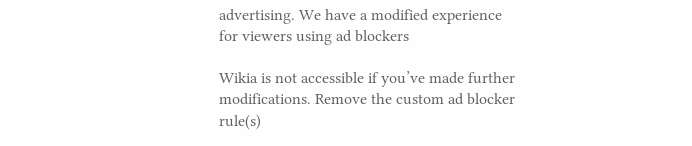advertising. We have a modified experience for viewers using ad blockers

Wikia is not accessible if you’ve made further modifications. Remove the custom ad blocker rule(s)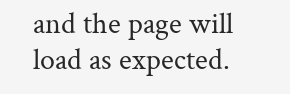and the page will load as expected.